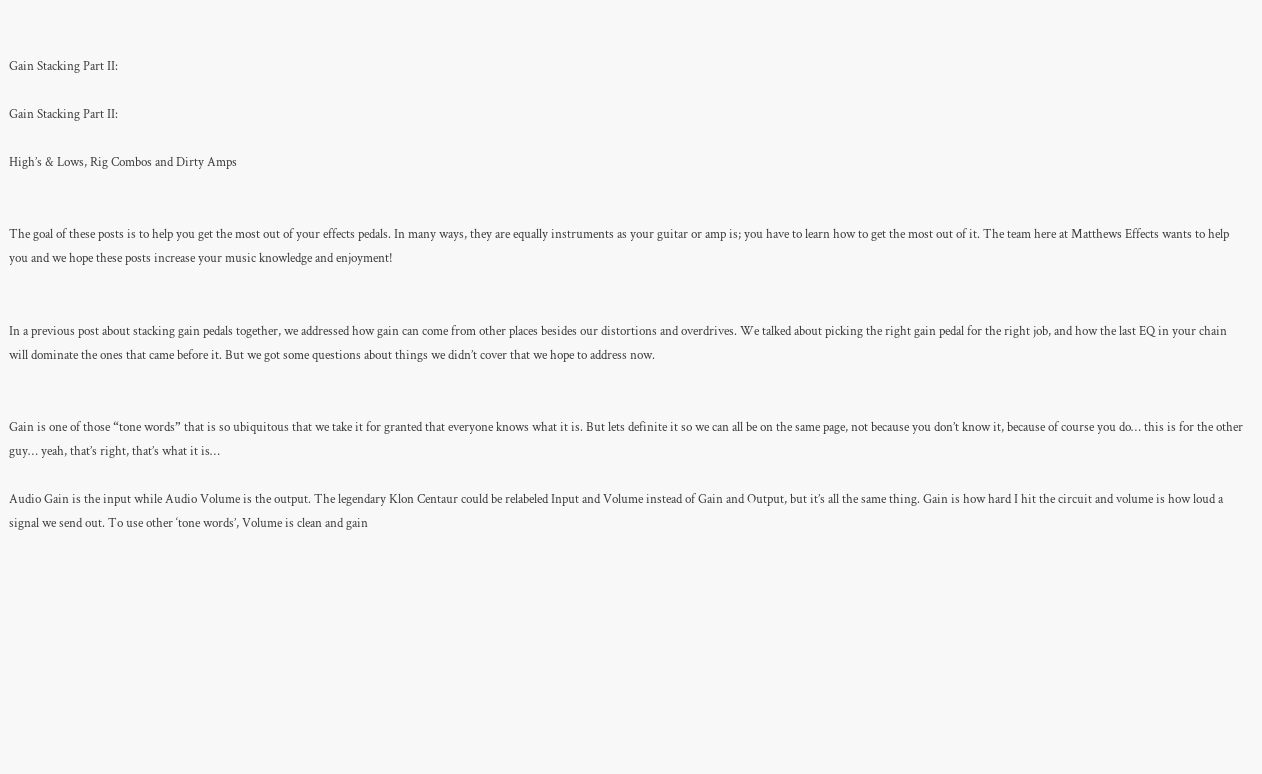Gain Stacking Part II:

Gain Stacking Part II:

High’s & Lows, Rig Combos and Dirty Amps


The goal of these posts is to help you get the most out of your effects pedals. In many ways, they are equally instruments as your guitar or amp is; you have to learn how to get the most out of it. The team here at Matthews Effects wants to help you and we hope these posts increase your music knowledge and enjoyment!


In a previous post about stacking gain pedals together, we addressed how gain can come from other places besides our distortions and overdrives. We talked about picking the right gain pedal for the right job, and how the last EQ in your chain will dominate the ones that came before it. But we got some questions about things we didn’t cover that we hope to address now.


Gain is one of those “tone words” that is so ubiquitous that we take it for granted that everyone knows what it is. But lets definite it so we can all be on the same page, not because you don’t know it, because of course you do… this is for the other guy… yeah, that’s right, that’s what it is…

Audio Gain is the input while Audio Volume is the output. The legendary Klon Centaur could be relabeled Input and Volume instead of Gain and Output, but it’s all the same thing. Gain is how hard I hit the circuit and volume is how loud a signal we send out. To use other ‘tone words’, Volume is clean and gain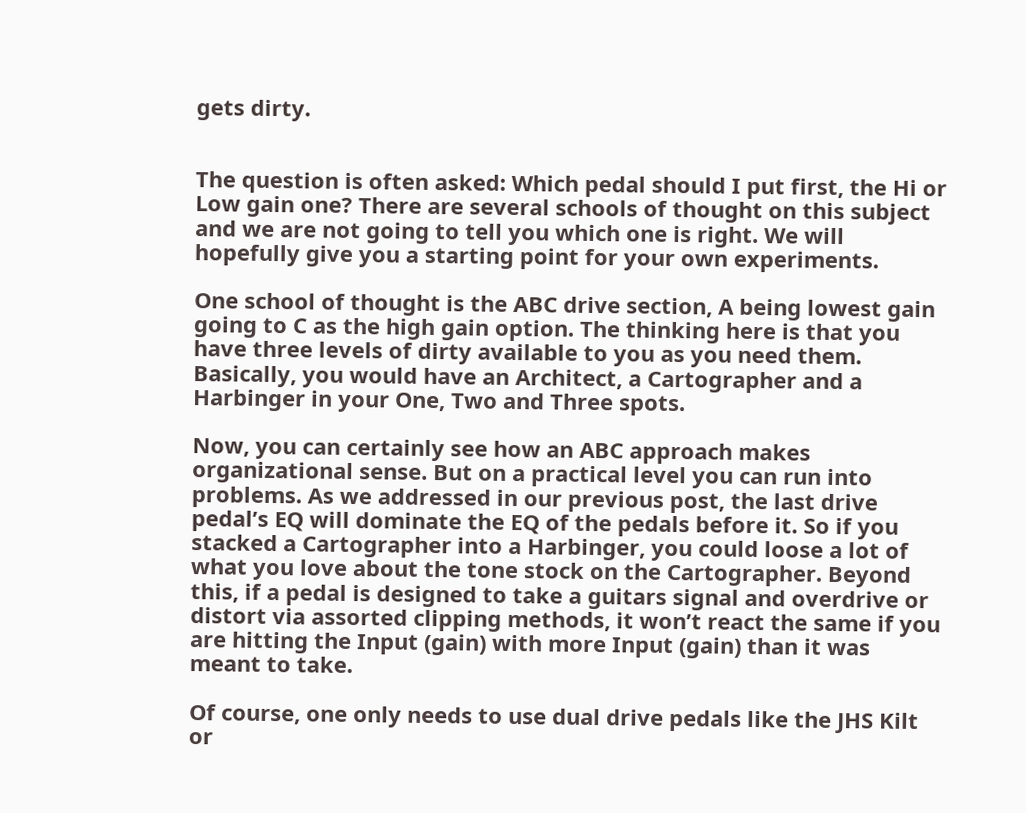gets dirty.


The question is often asked: Which pedal should I put first, the Hi or Low gain one? There are several schools of thought on this subject and we are not going to tell you which one is right. We will hopefully give you a starting point for your own experiments.

One school of thought is the ABC drive section, A being lowest gain going to C as the high gain option. The thinking here is that you have three levels of dirty available to you as you need them. Basically, you would have an Architect, a Cartographer and a Harbinger in your One, Two and Three spots.

Now, you can certainly see how an ABC approach makes organizational sense. But on a practical level you can run into problems. As we addressed in our previous post, the last drive pedal’s EQ will dominate the EQ of the pedals before it. So if you stacked a Cartographer into a Harbinger, you could loose a lot of what you love about the tone stock on the Cartographer. Beyond this, if a pedal is designed to take a guitars signal and overdrive or distort via assorted clipping methods, it won’t react the same if you are hitting the Input (gain) with more Input (gain) than it was meant to take.

Of course, one only needs to use dual drive pedals like the JHS Kilt or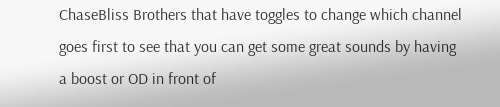ChaseBliss Brothers that have toggles to change which channel goes first to see that you can get some great sounds by having a boost or OD in front of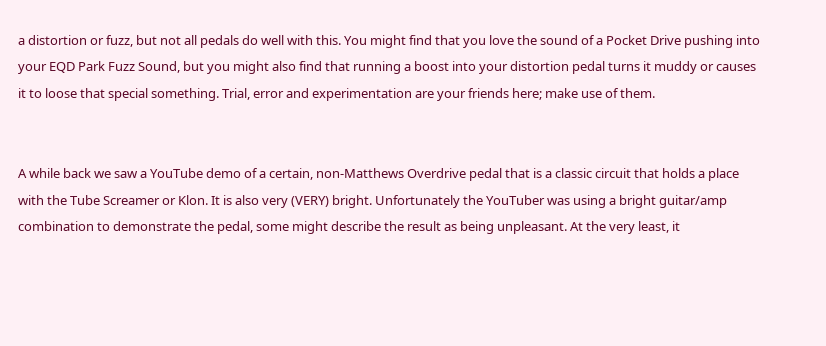a distortion or fuzz, but not all pedals do well with this. You might find that you love the sound of a Pocket Drive pushing into your EQD Park Fuzz Sound, but you might also find that running a boost into your distortion pedal turns it muddy or causes it to loose that special something. Trial, error and experimentation are your friends here; make use of them.


A while back we saw a YouTube demo of a certain, non-Matthews Overdrive pedal that is a classic circuit that holds a place with the Tube Screamer or Klon. It is also very (VERY) bright. Unfortunately the YouTuber was using a bright guitar/amp combination to demonstrate the pedal, some might describe the result as being unpleasant. At the very least, it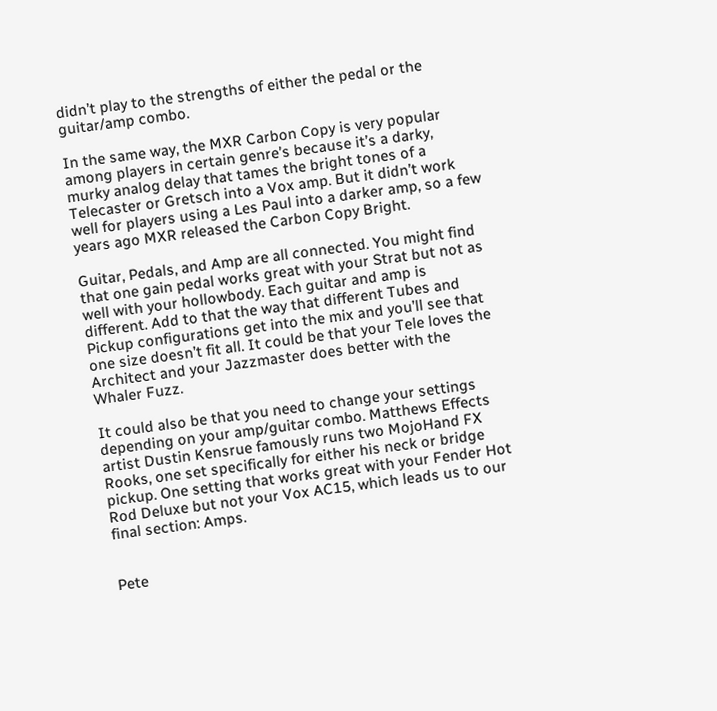didn’t play to the strengths of either the pedal or the guitar/amp combo.

In the same way, the MXR Carbon Copy is very popular among players in certain genre’s because it’s a darky, murky analog delay that tames the bright tones of a Telecaster or Gretsch into a Vox amp. But it didn’t work well for players using a Les Paul into a darker amp, so a few years ago MXR released the Carbon Copy Bright.

Guitar, Pedals, and Amp are all connected. You might find that one gain pedal works great with your Strat but not as well with your hollowbody. Each guitar and amp is different. Add to that the way that different Tubes and Pickup configurations get into the mix and you’ll see that one size doesn’t fit all. It could be that your Tele loves the Architect and your Jazzmaster does better with the Whaler Fuzz.

It could also be that you need to change your settings depending on your amp/guitar combo. Matthews Effects artist Dustin Kensrue famously runs two MojoHand FX Rooks, one set specifically for either his neck or bridge pickup. One setting that works great with your Fender Hot Rod Deluxe but not your Vox AC15, which leads us to our final section: Amps.


Pete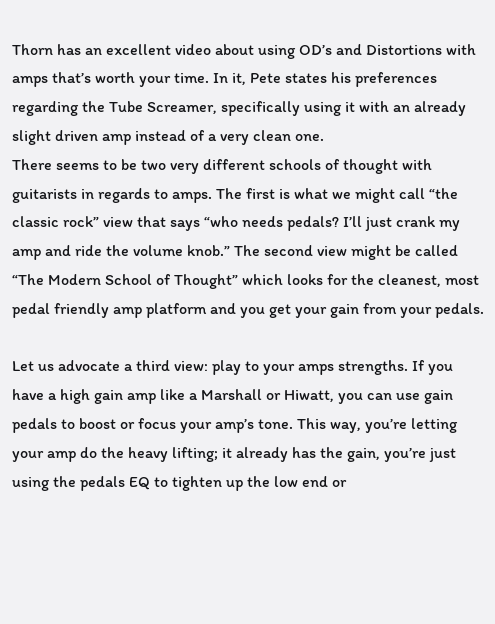Thorn has an excellent video about using OD’s and Distortions with amps that’s worth your time. In it, Pete states his preferences regarding the Tube Screamer, specifically using it with an already slight driven amp instead of a very clean one.
There seems to be two very different schools of thought with guitarists in regards to amps. The first is what we might call “the classic rock” view that says “who needs pedals? I’ll just crank my amp and ride the volume knob.” The second view might be called “The Modern School of Thought” which looks for the cleanest, most pedal friendly amp platform and you get your gain from your pedals.

Let us advocate a third view: play to your amps strengths. If you have a high gain amp like a Marshall or Hiwatt, you can use gain pedals to boost or focus your amp’s tone. This way, you’re letting your amp do the heavy lifting; it already has the gain, you’re just using the pedals EQ to tighten up the low end or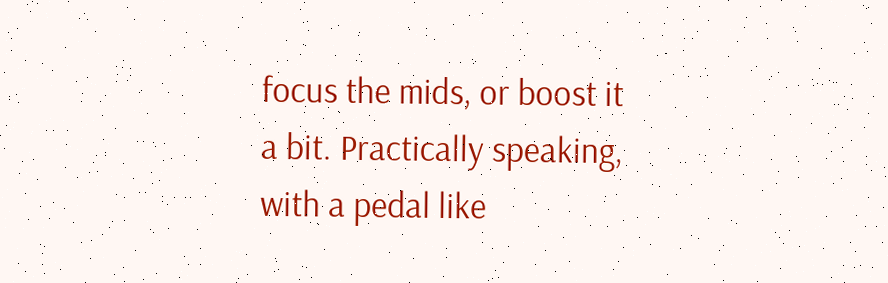focus the mids, or boost it a bit. Practically speaking, with a pedal like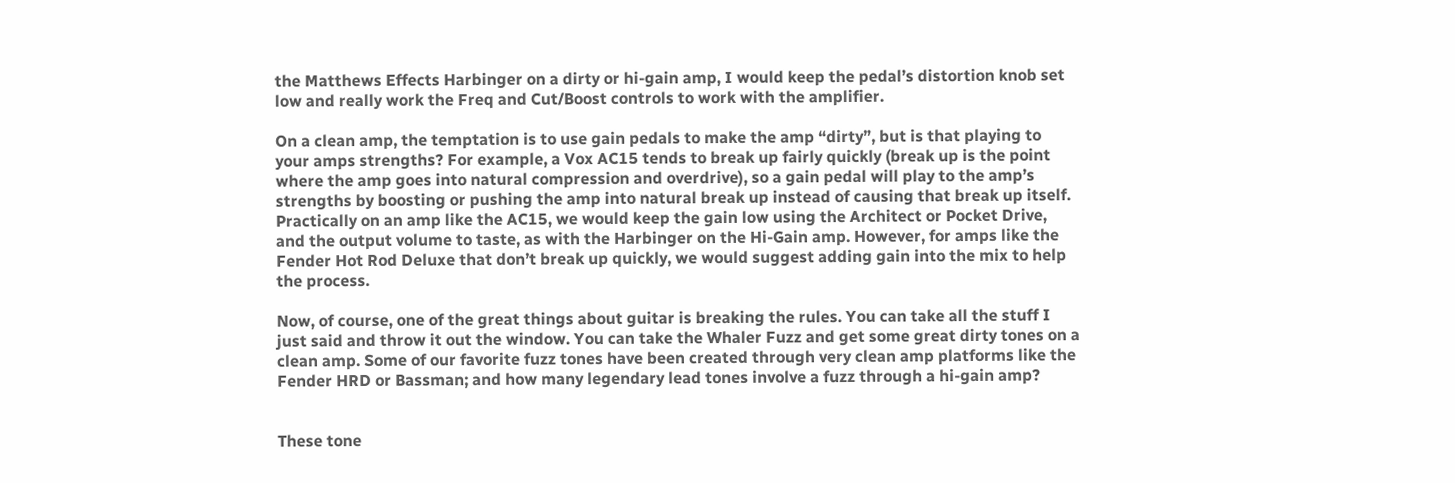the Matthews Effects Harbinger on a dirty or hi-gain amp, I would keep the pedal’s distortion knob set low and really work the Freq and Cut/Boost controls to work with the amplifier.

On a clean amp, the temptation is to use gain pedals to make the amp “dirty”, but is that playing to your amps strengths? For example, a Vox AC15 tends to break up fairly quickly (break up is the point where the amp goes into natural compression and overdrive), so a gain pedal will play to the amp’s strengths by boosting or pushing the amp into natural break up instead of causing that break up itself. Practically on an amp like the AC15, we would keep the gain low using the Architect or Pocket Drive, and the output volume to taste, as with the Harbinger on the Hi-Gain amp. However, for amps like the Fender Hot Rod Deluxe that don’t break up quickly, we would suggest adding gain into the mix to help the process.

Now, of course, one of the great things about guitar is breaking the rules. You can take all the stuff I just said and throw it out the window. You can take the Whaler Fuzz and get some great dirty tones on a clean amp. Some of our favorite fuzz tones have been created through very clean amp platforms like the Fender HRD or Bassman; and how many legendary lead tones involve a fuzz through a hi-gain amp?


These tone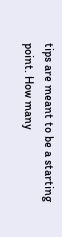tips are meant to be a starting point. How many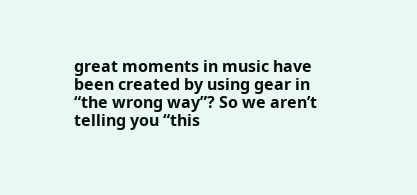great moments in music have been created by using gear in “the wrong way”? So we aren’t telling you “this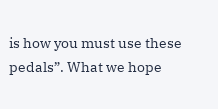is how you must use these pedals”. What we hope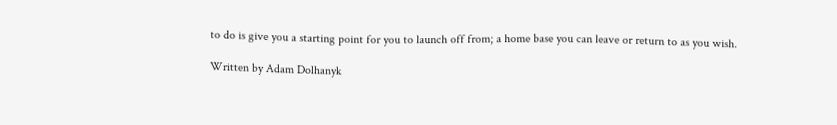to do is give you a starting point for you to launch off from; a home base you can leave or return to as you wish.

Written by Adam Dolhanyk